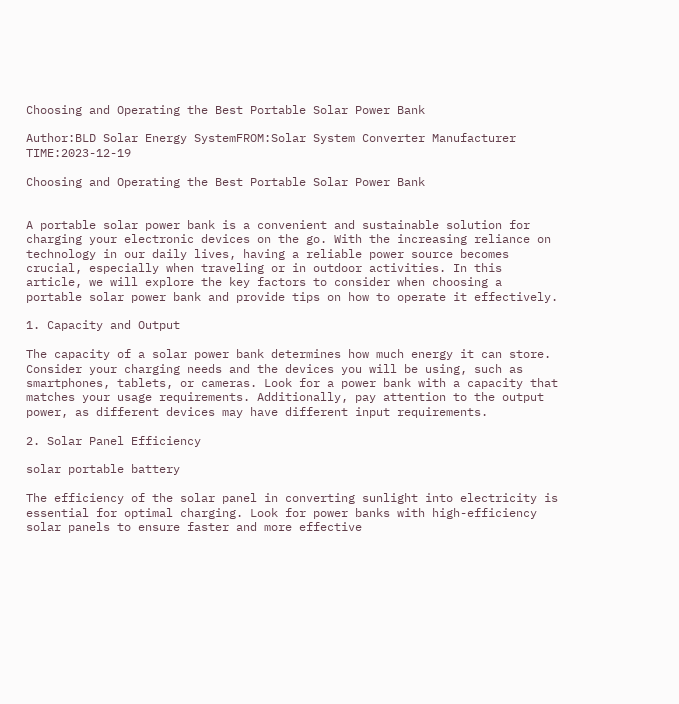Choosing and Operating the Best Portable Solar Power Bank

Author:BLD Solar Energy SystemFROM:Solar System Converter Manufacturer TIME:2023-12-19

Choosing and Operating the Best Portable Solar Power Bank


A portable solar power bank is a convenient and sustainable solution for charging your electronic devices on the go. With the increasing reliance on technology in our daily lives, having a reliable power source becomes crucial, especially when traveling or in outdoor activities. In this article, we will explore the key factors to consider when choosing a portable solar power bank and provide tips on how to operate it effectively.

1. Capacity and Output

The capacity of a solar power bank determines how much energy it can store. Consider your charging needs and the devices you will be using, such as smartphones, tablets, or cameras. Look for a power bank with a capacity that matches your usage requirements. Additionally, pay attention to the output power, as different devices may have different input requirements.

2. Solar Panel Efficiency

solar portable battery

The efficiency of the solar panel in converting sunlight into electricity is essential for optimal charging. Look for power banks with high-efficiency solar panels to ensure faster and more effective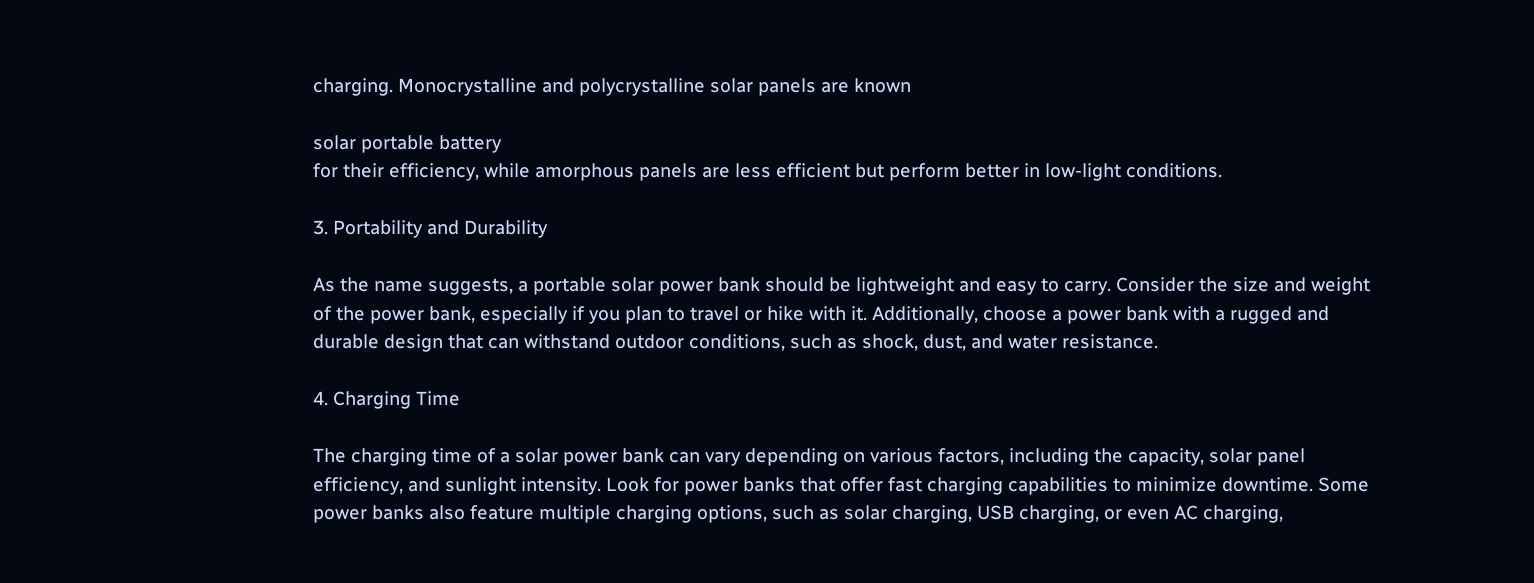charging. Monocrystalline and polycrystalline solar panels are known

solar portable battery
for their efficiency, while amorphous panels are less efficient but perform better in low-light conditions.

3. Portability and Durability

As the name suggests, a portable solar power bank should be lightweight and easy to carry. Consider the size and weight of the power bank, especially if you plan to travel or hike with it. Additionally, choose a power bank with a rugged and durable design that can withstand outdoor conditions, such as shock, dust, and water resistance.

4. Charging Time

The charging time of a solar power bank can vary depending on various factors, including the capacity, solar panel efficiency, and sunlight intensity. Look for power banks that offer fast charging capabilities to minimize downtime. Some power banks also feature multiple charging options, such as solar charging, USB charging, or even AC charging,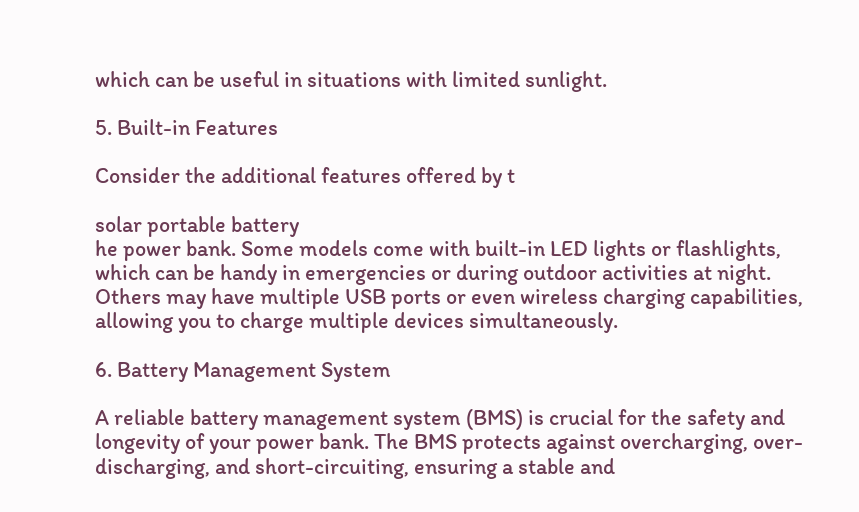which can be useful in situations with limited sunlight.

5. Built-in Features

Consider the additional features offered by t

solar portable battery
he power bank. Some models come with built-in LED lights or flashlights, which can be handy in emergencies or during outdoor activities at night. Others may have multiple USB ports or even wireless charging capabilities, allowing you to charge multiple devices simultaneously.

6. Battery Management System

A reliable battery management system (BMS) is crucial for the safety and longevity of your power bank. The BMS protects against overcharging, over-discharging, and short-circuiting, ensuring a stable and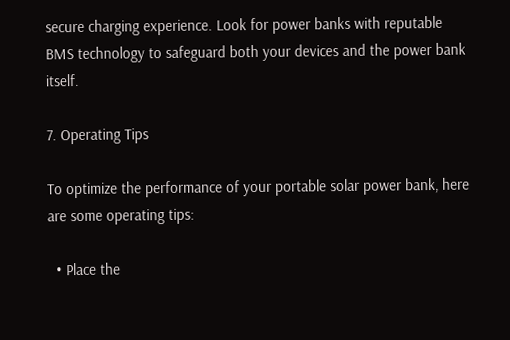secure charging experience. Look for power banks with reputable BMS technology to safeguard both your devices and the power bank itself.

7. Operating Tips

To optimize the performance of your portable solar power bank, here are some operating tips:

  • Place the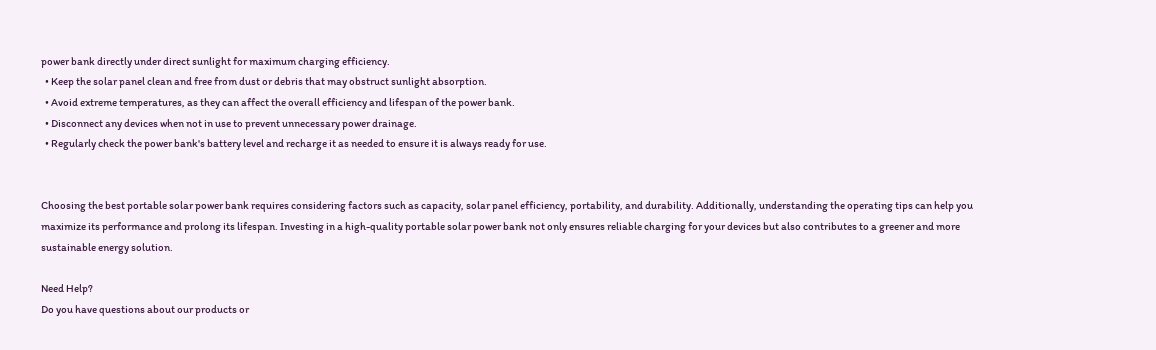power bank directly under direct sunlight for maximum charging efficiency.
  • Keep the solar panel clean and free from dust or debris that may obstruct sunlight absorption.
  • Avoid extreme temperatures, as they can affect the overall efficiency and lifespan of the power bank.
  • Disconnect any devices when not in use to prevent unnecessary power drainage.
  • Regularly check the power bank's battery level and recharge it as needed to ensure it is always ready for use.


Choosing the best portable solar power bank requires considering factors such as capacity, solar panel efficiency, portability, and durability. Additionally, understanding the operating tips can help you maximize its performance and prolong its lifespan. Investing in a high-quality portable solar power bank not only ensures reliable charging for your devices but also contributes to a greener and more sustainable energy solution.

Need Help?
Do you have questions about our products or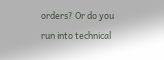orders? Or do you run into technical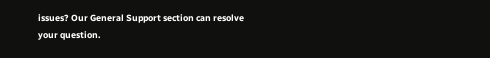issues? Our General Support section can resolve your question.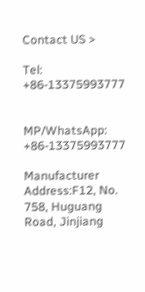Contact US >

Tel: +86-13375993777


MP/WhatsApp: +86-13375993777

Manufacturer Address:F12, No. 758, Huguang Road, Jinjiang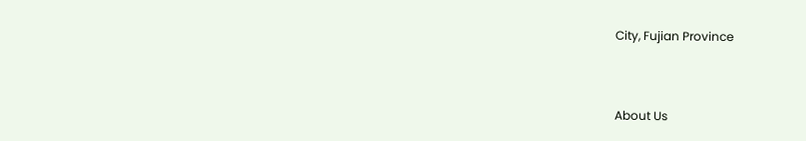City, Fujian Province


About Us